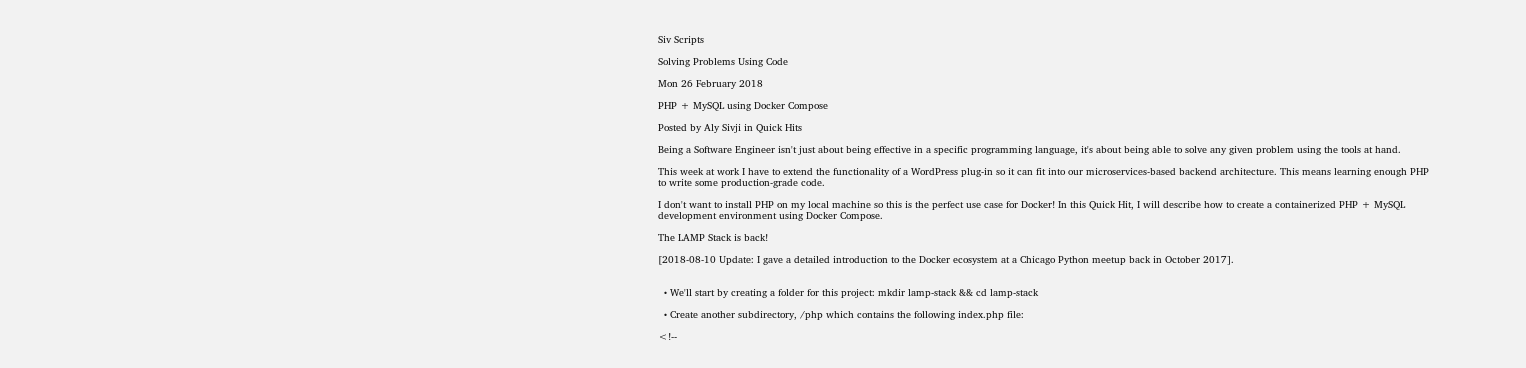Siv Scripts

Solving Problems Using Code

Mon 26 February 2018

PHP + MySQL using Docker Compose

Posted by Aly Sivji in Quick Hits

Being a Software Engineer isn't just about being effective in a specific programming language, it's about being able to solve any given problem using the tools at hand.

This week at work I have to extend the functionality of a WordPress plug-in so it can fit into our microservices-based backend architecture. This means learning enough PHP to write some production-grade code.

I don't want to install PHP on my local machine so this is the perfect use case for Docker! In this Quick Hit, I will describe how to create a containerized PHP + MySQL development environment using Docker Compose.

The LAMP Stack is back!

[2018-08-10 Update: I gave a detailed introduction to the Docker ecosystem at a Chicago Python meetup back in October 2017].


  • We'll start by creating a folder for this project: mkdir lamp-stack && cd lamp-stack

  • Create another subdirectory, /php which contains the following index.php file:

<!--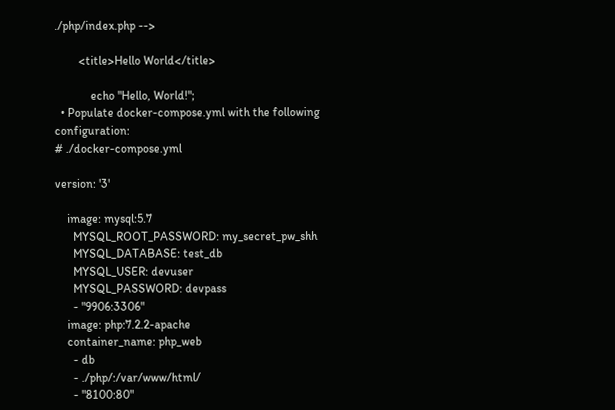./php/index.php -->

        <title>Hello World</title>

            echo "Hello, World!";
  • Populate docker-compose.yml with the following configuration:
# ./docker-compose.yml

version: '3'

    image: mysql:5.7
      MYSQL_ROOT_PASSWORD: my_secret_pw_shh
      MYSQL_DATABASE: test_db
      MYSQL_USER: devuser
      MYSQL_PASSWORD: devpass
      - "9906:3306"
    image: php:7.2.2-apache
    container_name: php_web
      - db
      - ./php/:/var/www/html/
      - "8100:80"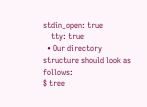stdin_open: true
    tty: true
  • Our directory structure should look as follows:
$ tree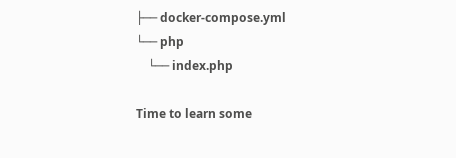├── docker-compose.yml
└── php
    └── index.php

Time to learn some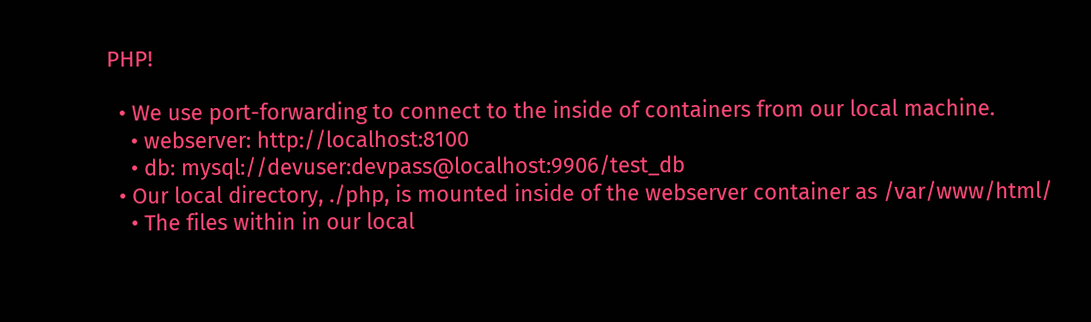PHP!

  • We use port-forwarding to connect to the inside of containers from our local machine.
    • webserver: http://localhost:8100
    • db: mysql://devuser:devpass@localhost:9906/test_db
  • Our local directory, ./php, is mounted inside of the webserver container as /var/www/html/
    • The files within in our local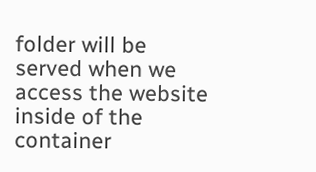folder will be served when we access the website inside of the container